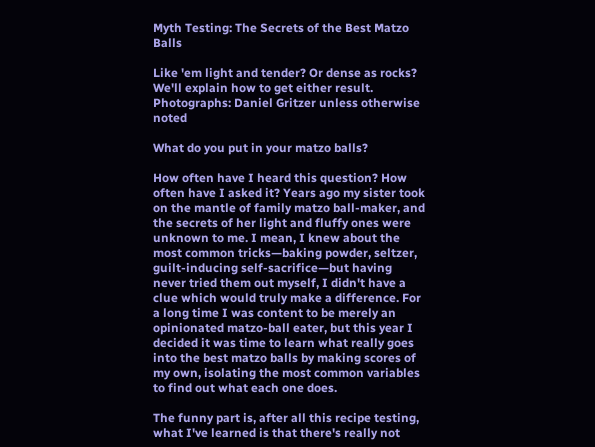Myth Testing: The Secrets of the Best Matzo Balls

Like 'em light and tender? Or dense as rocks? We'll explain how to get either result. Photographs: Daniel Gritzer unless otherwise noted

What do you put in your matzo balls?

How often have I heard this question? How often have I asked it? Years ago my sister took on the mantle of family matzo ball-maker, and the secrets of her light and fluffy ones were unknown to me. I mean, I knew about the most common tricks—baking powder, seltzer, guilt-inducing self-sacrifice—but having never tried them out myself, I didn't have a clue which would truly make a difference. For a long time I was content to be merely an opinionated matzo-ball eater, but this year I decided it was time to learn what really goes into the best matzo balls by making scores of my own, isolating the most common variables to find out what each one does.

The funny part is, after all this recipe testing, what I've learned is that there's really not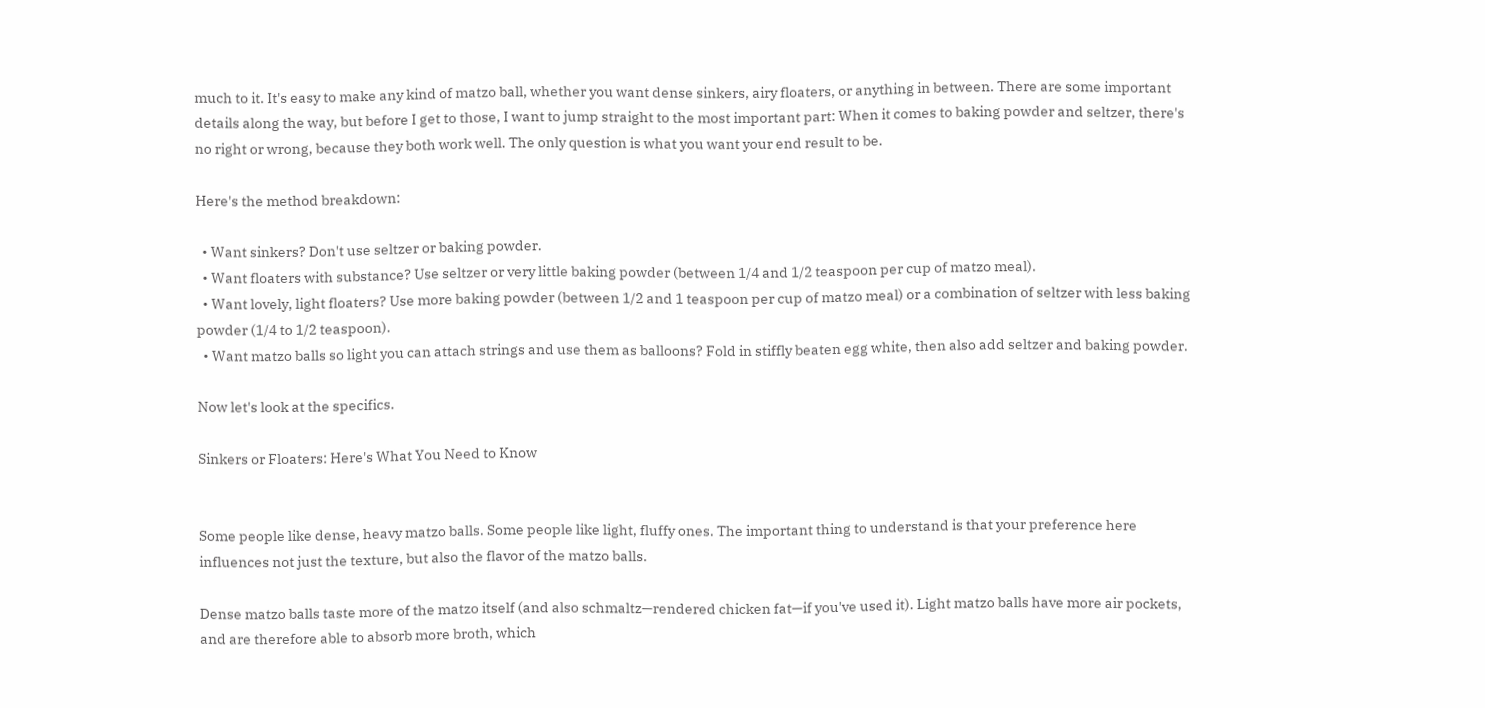much to it. It's easy to make any kind of matzo ball, whether you want dense sinkers, airy floaters, or anything in between. There are some important details along the way, but before I get to those, I want to jump straight to the most important part: When it comes to baking powder and seltzer, there's no right or wrong, because they both work well. The only question is what you want your end result to be.

Here's the method breakdown:

  • Want sinkers? Don't use seltzer or baking powder.
  • Want floaters with substance? Use seltzer or very little baking powder (between 1/4 and 1/2 teaspoon per cup of matzo meal).
  • Want lovely, light floaters? Use more baking powder (between 1/2 and 1 teaspoon per cup of matzo meal) or a combination of seltzer with less baking powder (1/4 to 1/2 teaspoon).
  • Want matzo balls so light you can attach strings and use them as balloons? Fold in stiffly beaten egg white, then also add seltzer and baking powder.

Now let's look at the specifics.

Sinkers or Floaters: Here's What You Need to Know


Some people like dense, heavy matzo balls. Some people like light, fluffy ones. The important thing to understand is that your preference here influences not just the texture, but also the flavor of the matzo balls.

Dense matzo balls taste more of the matzo itself (and also schmaltz—rendered chicken fat—if you've used it). Light matzo balls have more air pockets, and are therefore able to absorb more broth, which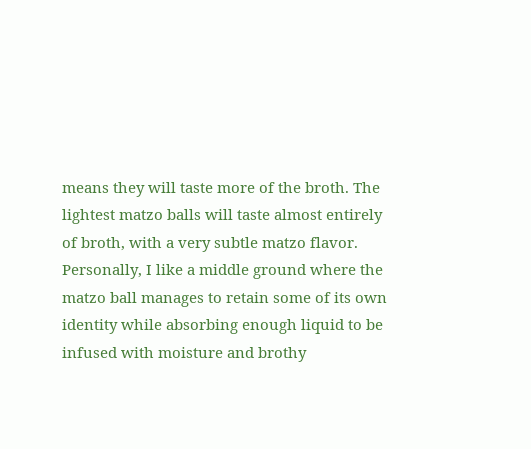means they will taste more of the broth. The lightest matzo balls will taste almost entirely of broth, with a very subtle matzo flavor. Personally, I like a middle ground where the matzo ball manages to retain some of its own identity while absorbing enough liquid to be infused with moisture and brothy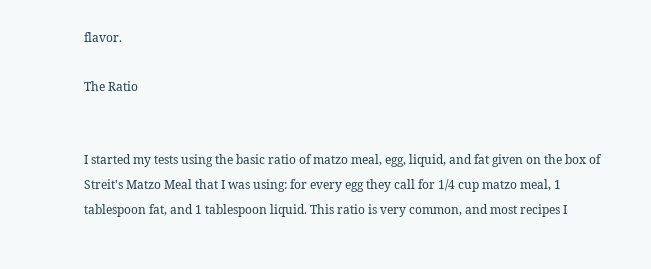flavor.

The Ratio


I started my tests using the basic ratio of matzo meal, egg, liquid, and fat given on the box of Streit's Matzo Meal that I was using: for every egg they call for 1/4 cup matzo meal, 1 tablespoon fat, and 1 tablespoon liquid. This ratio is very common, and most recipes I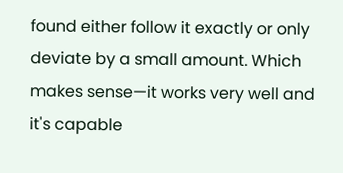found either follow it exactly or only deviate by a small amount. Which makes sense—it works very well and it's capable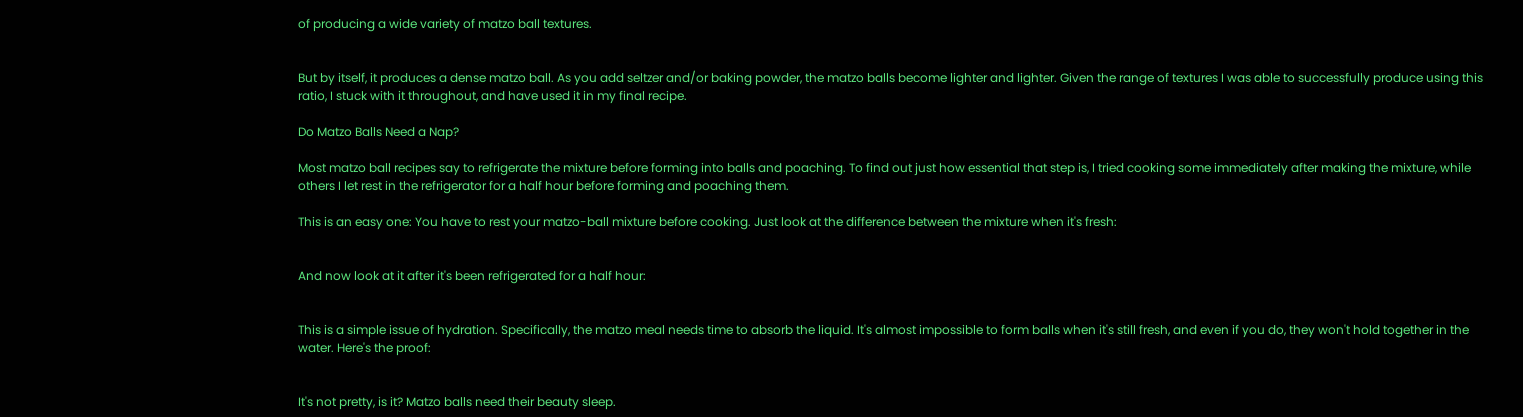of producing a wide variety of matzo ball textures.


But by itself, it produces a dense matzo ball. As you add seltzer and/or baking powder, the matzo balls become lighter and lighter. Given the range of textures I was able to successfully produce using this ratio, I stuck with it throughout, and have used it in my final recipe.

Do Matzo Balls Need a Nap?

Most matzo ball recipes say to refrigerate the mixture before forming into balls and poaching. To find out just how essential that step is, I tried cooking some immediately after making the mixture, while others I let rest in the refrigerator for a half hour before forming and poaching them.

This is an easy one: You have to rest your matzo-ball mixture before cooking. Just look at the difference between the mixture when it's fresh:


And now look at it after it's been refrigerated for a half hour:


This is a simple issue of hydration. Specifically, the matzo meal needs time to absorb the liquid. It's almost impossible to form balls when it's still fresh, and even if you do, they won't hold together in the water. Here's the proof:


It's not pretty, is it? Matzo balls need their beauty sleep.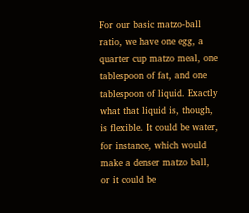For our basic matzo-ball ratio, we have one egg, a quarter cup matzo meal, one tablespoon of fat, and one tablespoon of liquid. Exactly what that liquid is, though, is flexible. It could be water, for instance, which would make a denser matzo ball, or it could be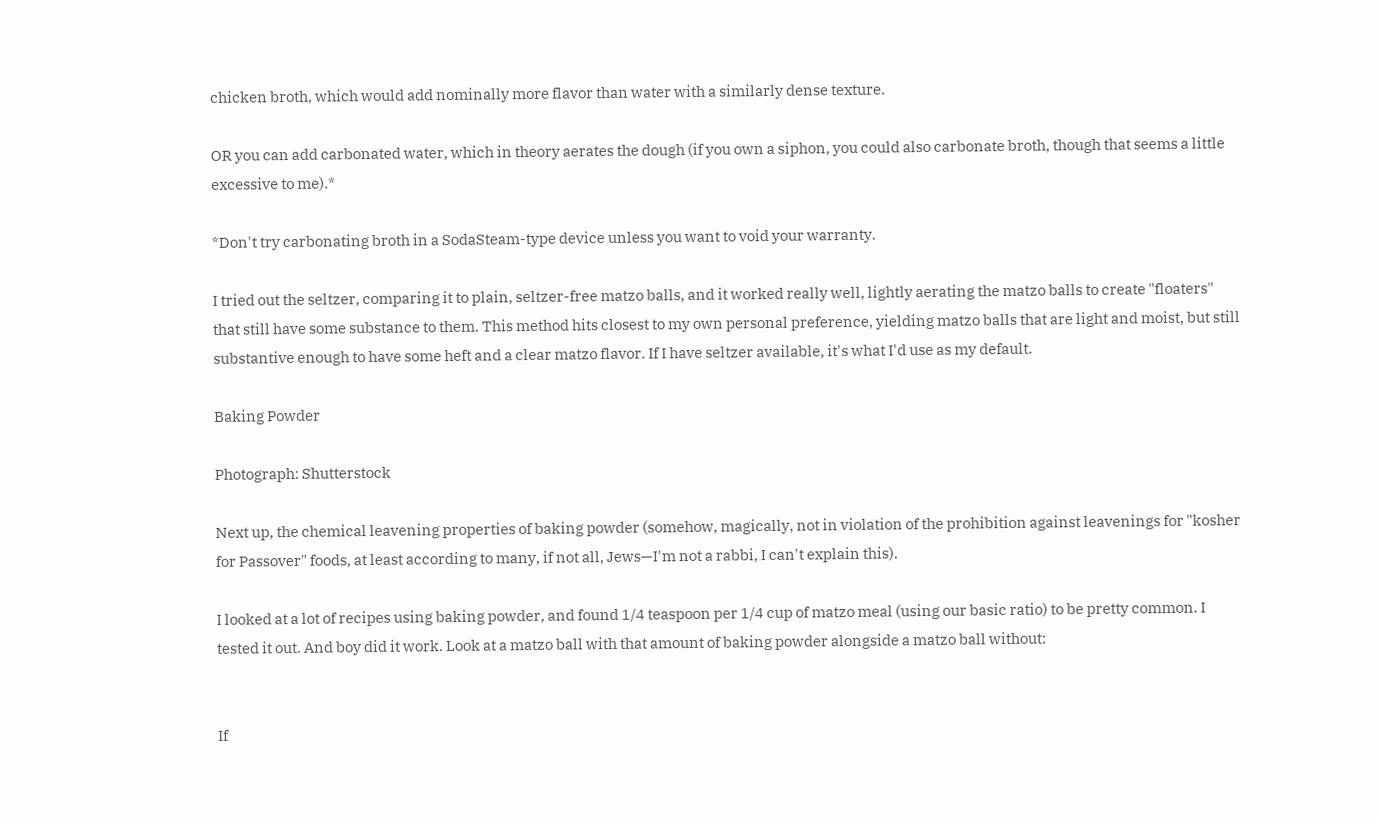chicken broth, which would add nominally more flavor than water with a similarly dense texture.

OR you can add carbonated water, which in theory aerates the dough (if you own a siphon, you could also carbonate broth, though that seems a little excessive to me).*

*Don't try carbonating broth in a SodaSteam-type device unless you want to void your warranty.

I tried out the seltzer, comparing it to plain, seltzer-free matzo balls, and it worked really well, lightly aerating the matzo balls to create "floaters" that still have some substance to them. This method hits closest to my own personal preference, yielding matzo balls that are light and moist, but still substantive enough to have some heft and a clear matzo flavor. If I have seltzer available, it's what I'd use as my default.

Baking Powder

Photograph: Shutterstock

Next up, the chemical leavening properties of baking powder (somehow, magically, not in violation of the prohibition against leavenings for "kosher for Passover" foods, at least according to many, if not all, Jews—I'm not a rabbi, I can't explain this).

I looked at a lot of recipes using baking powder, and found 1/4 teaspoon per 1/4 cup of matzo meal (using our basic ratio) to be pretty common. I tested it out. And boy did it work. Look at a matzo ball with that amount of baking powder alongside a matzo ball without:


If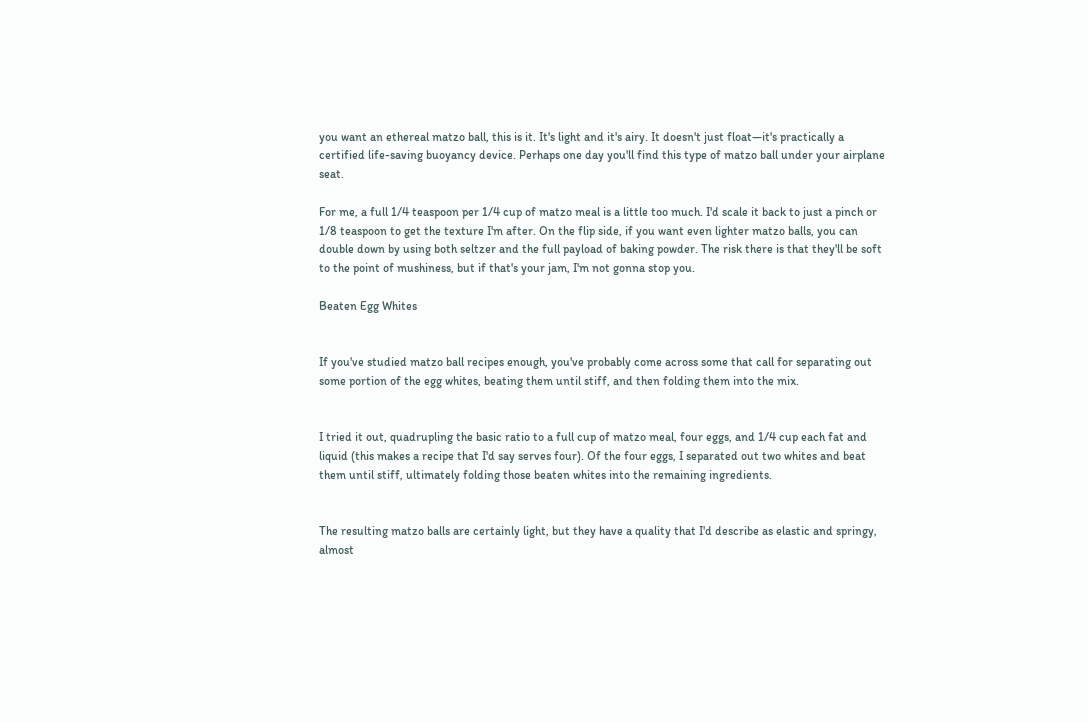you want an ethereal matzo ball, this is it. It's light and it's airy. It doesn't just float—it's practically a certified life-saving buoyancy device. Perhaps one day you'll find this type of matzo ball under your airplane seat.

For me, a full 1/4 teaspoon per 1/4 cup of matzo meal is a little too much. I'd scale it back to just a pinch or 1/8 teaspoon to get the texture I'm after. On the flip side, if you want even lighter matzo balls, you can double down by using both seltzer and the full payload of baking powder. The risk there is that they'll be soft to the point of mushiness, but if that's your jam, I'm not gonna stop you.

Beaten Egg Whites


If you've studied matzo ball recipes enough, you've probably come across some that call for separating out some portion of the egg whites, beating them until stiff, and then folding them into the mix.


I tried it out, quadrupling the basic ratio to a full cup of matzo meal, four eggs, and 1/4 cup each fat and liquid (this makes a recipe that I'd say serves four). Of the four eggs, I separated out two whites and beat them until stiff, ultimately folding those beaten whites into the remaining ingredients.


The resulting matzo balls are certainly light, but they have a quality that I'd describe as elastic and springy, almost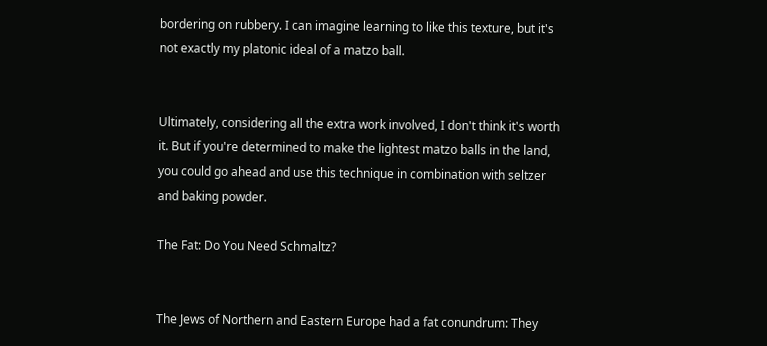bordering on rubbery. I can imagine learning to like this texture, but it's not exactly my platonic ideal of a matzo ball.


Ultimately, considering all the extra work involved, I don't think it's worth it. But if you're determined to make the lightest matzo balls in the land, you could go ahead and use this technique in combination with seltzer and baking powder.

The Fat: Do You Need Schmaltz?


The Jews of Northern and Eastern Europe had a fat conundrum: They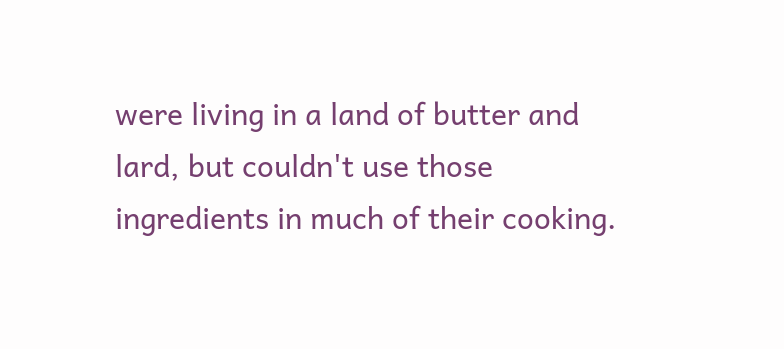were living in a land of butter and lard, but couldn't use those ingredients in much of their cooking.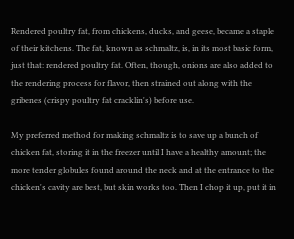Rendered poultry fat, from chickens, ducks, and geese, became a staple of their kitchens. The fat, known as schmaltz, is, in its most basic form, just that: rendered poultry fat. Often, though, onions are also added to the rendering process for flavor, then strained out along with the gribenes (crispy poultry fat cracklin's) before use.

My preferred method for making schmaltz is to save up a bunch of chicken fat, storing it in the freezer until I have a healthy amount; the more tender globules found around the neck and at the entrance to the chicken's cavity are best, but skin works too. Then I chop it up, put it in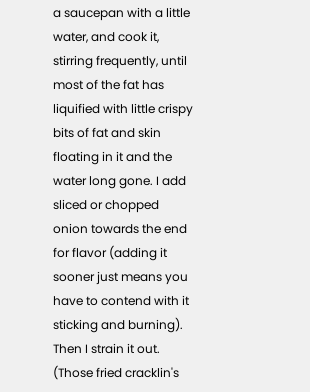a saucepan with a little water, and cook it, stirring frequently, until most of the fat has liquified with little crispy bits of fat and skin floating in it and the water long gone. I add sliced or chopped onion towards the end for flavor (adding it sooner just means you have to contend with it sticking and burning). Then I strain it out. (Those fried cracklin's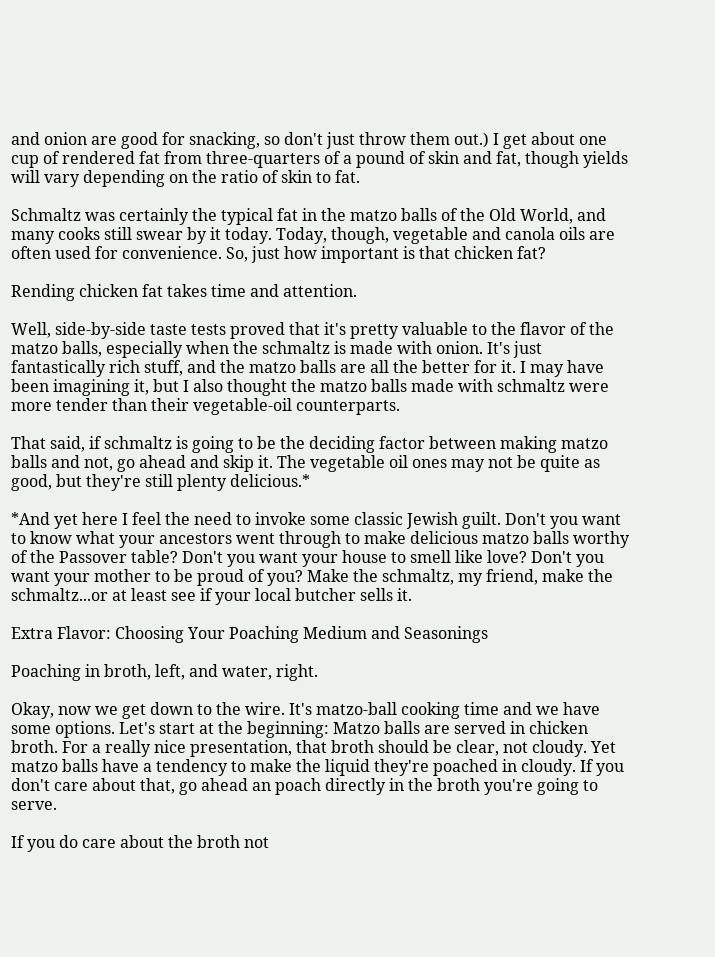and onion are good for snacking, so don't just throw them out.) I get about one cup of rendered fat from three-quarters of a pound of skin and fat, though yields will vary depending on the ratio of skin to fat.

Schmaltz was certainly the typical fat in the matzo balls of the Old World, and many cooks still swear by it today. Today, though, vegetable and canola oils are often used for convenience. So, just how important is that chicken fat?

Rending chicken fat takes time and attention.

Well, side-by-side taste tests proved that it's pretty valuable to the flavor of the matzo balls, especially when the schmaltz is made with onion. It's just fantastically rich stuff, and the matzo balls are all the better for it. I may have been imagining it, but I also thought the matzo balls made with schmaltz were more tender than their vegetable-oil counterparts.

That said, if schmaltz is going to be the deciding factor between making matzo balls and not, go ahead and skip it. The vegetable oil ones may not be quite as good, but they're still plenty delicious.*

*And yet here I feel the need to invoke some classic Jewish guilt. Don't you want to know what your ancestors went through to make delicious matzo balls worthy of the Passover table? Don't you want your house to smell like love? Don't you want your mother to be proud of you? Make the schmaltz, my friend, make the schmaltz...or at least see if your local butcher sells it.

Extra Flavor: Choosing Your Poaching Medium and Seasonings

Poaching in broth, left, and water, right.

Okay, now we get down to the wire. It's matzo-ball cooking time and we have some options. Let's start at the beginning: Matzo balls are served in chicken broth. For a really nice presentation, that broth should be clear, not cloudy. Yet matzo balls have a tendency to make the liquid they're poached in cloudy. If you don't care about that, go ahead an poach directly in the broth you're going to serve.

If you do care about the broth not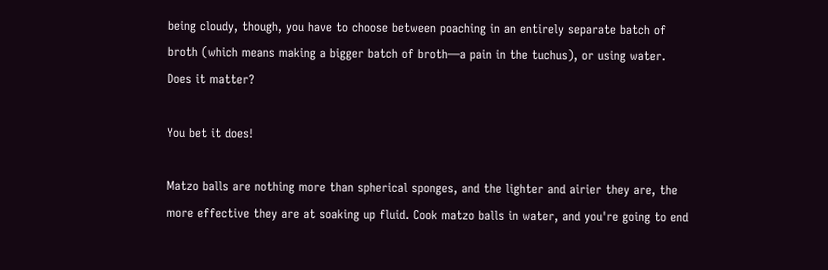being cloudy, though, you have to choose between poaching in an entirely separate batch of broth (which means making a bigger batch of broth—a pain in the tuchus), or using water. Does it matter?

You bet it does!

Matzo balls are nothing more than spherical sponges, and the lighter and airier they are, the more effective they are at soaking up fluid. Cook matzo balls in water, and you're going to end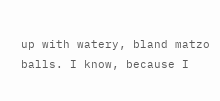up with watery, bland matzo balls. I know, because I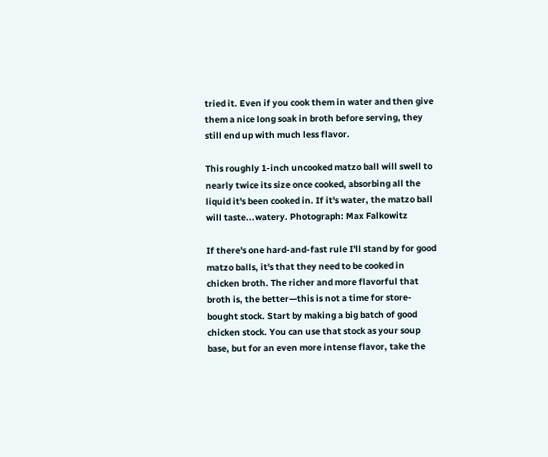tried it. Even if you cook them in water and then give them a nice long soak in broth before serving, they still end up with much less flavor.

This roughly 1-inch uncooked matzo ball will swell to nearly twice its size once cooked, absorbing all the liquid it's been cooked in. If it's water, the matzo ball will taste...watery. Photograph: Max Falkowitz

If there's one hard-and-fast rule I'll stand by for good matzo balls, it's that they need to be cooked in chicken broth. The richer and more flavorful that broth is, the better—this is not a time for store-bought stock. Start by making a big batch of good chicken stock. You can use that stock as your soup base, but for an even more intense flavor, take the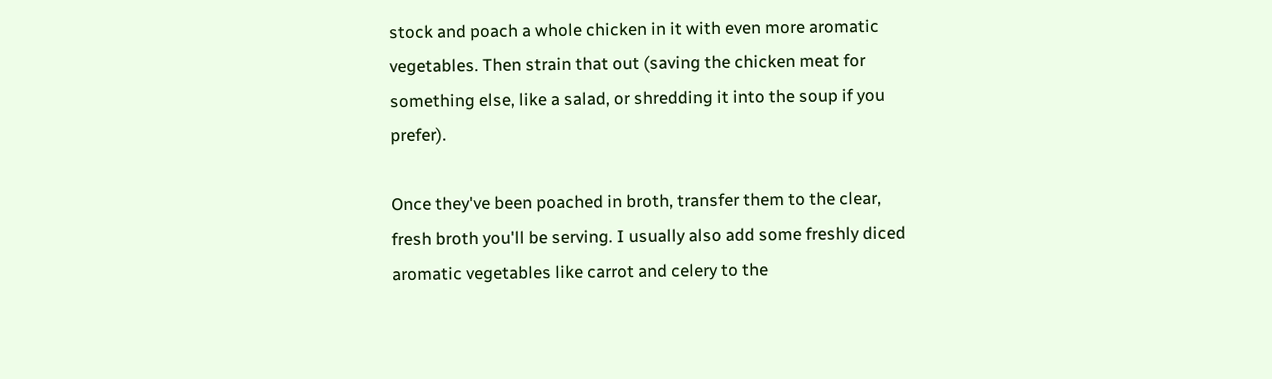stock and poach a whole chicken in it with even more aromatic vegetables. Then strain that out (saving the chicken meat for something else, like a salad, or shredding it into the soup if you prefer).

Once they've been poached in broth, transfer them to the clear, fresh broth you'll be serving. I usually also add some freshly diced aromatic vegetables like carrot and celery to the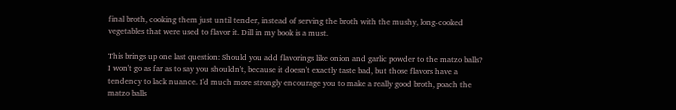final broth, cooking them just until tender, instead of serving the broth with the mushy, long-cooked vegetables that were used to flavor it. Dill in my book is a must.

This brings up one last question: Should you add flavorings like onion and garlic powder to the matzo balls? I won't go as far as to say you shouldn't, because it doesn't exactly taste bad, but those flavors have a tendency to lack nuance. I'd much more strongly encourage you to make a really good broth, poach the matzo balls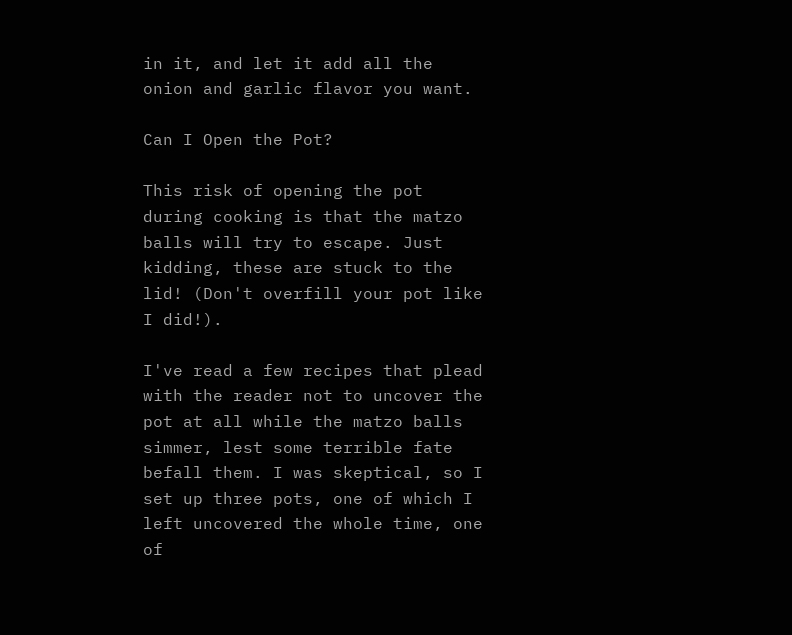in it, and let it add all the onion and garlic flavor you want.

Can I Open the Pot?

This risk of opening the pot during cooking is that the matzo balls will try to escape. Just kidding, these are stuck to the lid! (Don't overfill your pot like I did!).

I've read a few recipes that plead with the reader not to uncover the pot at all while the matzo balls simmer, lest some terrible fate befall them. I was skeptical, so I set up three pots, one of which I left uncovered the whole time, one of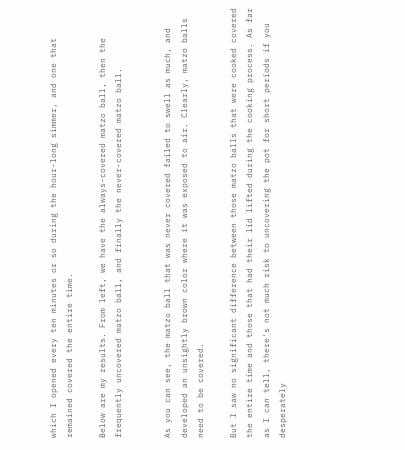which I opened every ten minutes or so during the hour-long simmer, and one that remained covered the entire time.

Below are my results. From left, we have the always-covered matzo ball, then the frequently uncovered matzo ball, and finally the never-covered matzo ball.


As you can see, the matzo ball that was never covered failed to swell as much, and developed an unsightly brown color where it was exposed to air. Clearly, matzo balls need to be covered.

But I saw no significant difference between those matzo balls that were cooked covered the entire time and those that had their lid lifted during the cooking process. As far as I can tell, there's not much risk to uncovering the pot for short periods if you desperately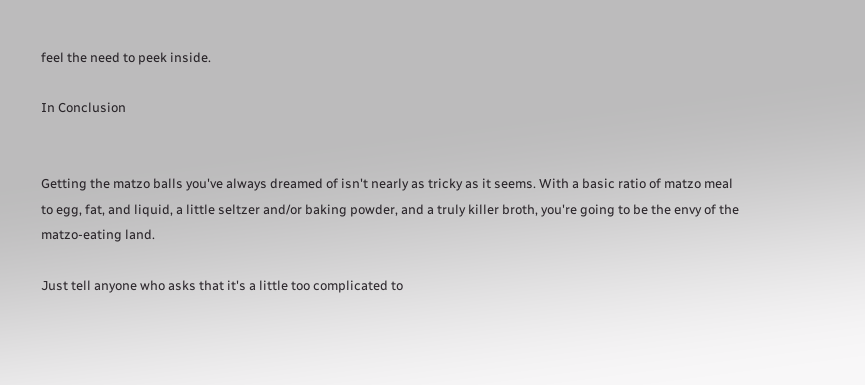feel the need to peek inside.

In Conclusion


Getting the matzo balls you've always dreamed of isn't nearly as tricky as it seems. With a basic ratio of matzo meal to egg, fat, and liquid, a little seltzer and/or baking powder, and a truly killer broth, you're going to be the envy of the matzo-eating land.

Just tell anyone who asks that it's a little too complicated to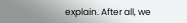explain. After all, we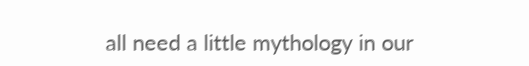all need a little mythology in our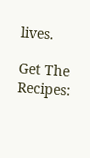lives.

Get The Recipes: